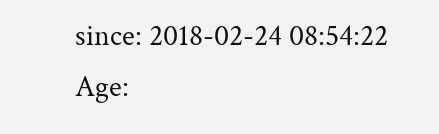since: 2018-02-24 08:54:22
Age: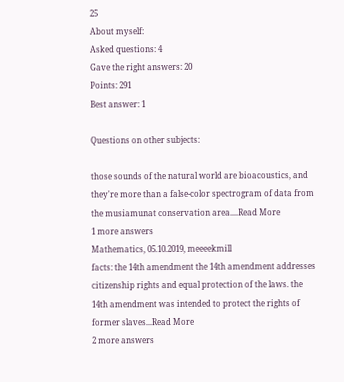25
About myself:
Asked questions: 4
Gave the right answers: 20
Points: 291
Best answer: 1

Questions on other subjects:

those sounds of the natural world are bioacoustics, and they're more than a false-color spectrogram of data from the musiamunat conservation area....Read More
1 more answers
Mathematics, 05.10.2019, meeeekmill
facts: the 14th amendment the 14th amendment addresses citizenship rights and equal protection of the laws. the 14th amendment was intended to protect the rights of former slaves...Read More
2 more answers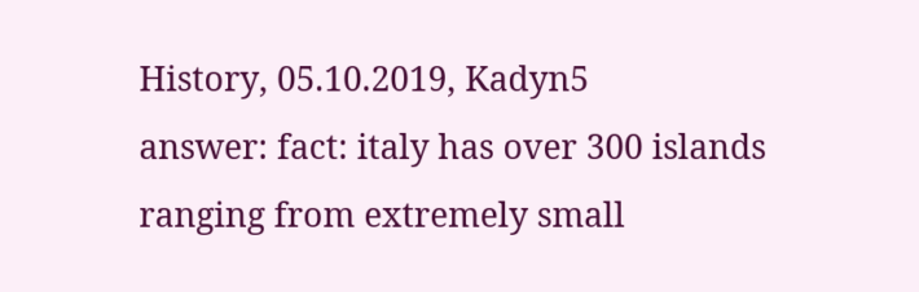History, 05.10.2019, Kadyn5
answer: fact: italy has over 300 islands ranging from extremely small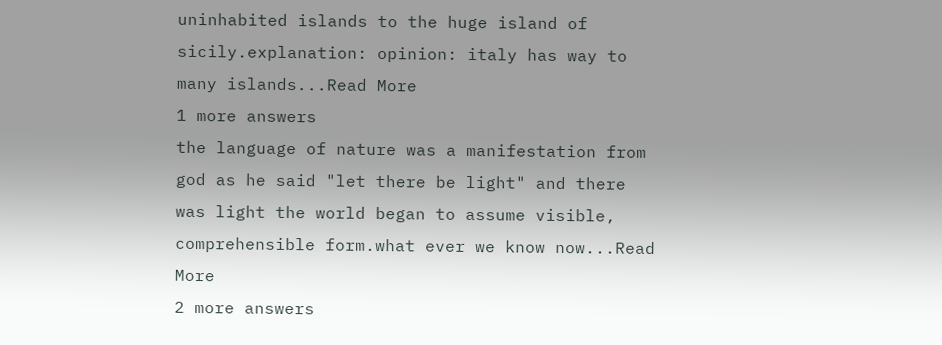uninhabited islands to the huge island of sicily.explanation: opinion: italy has way to many islands...Read More
1 more answers
the language of nature was a manifestation from god as he said "let there be light" and there was light the world began to assume visible, comprehensible form.what ever we know now...Read More
2 more answers